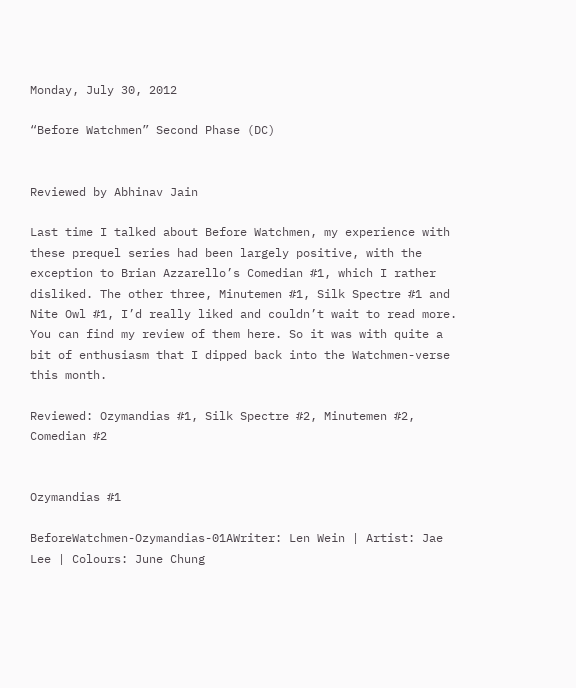Monday, July 30, 2012

“Before Watchmen” Second Phase (DC)


Reviewed by Abhinav Jain

Last time I talked about Before Watchmen, my experience with these prequel series had been largely positive, with the exception to Brian Azzarello’s Comedian #1, which I rather disliked. The other three, Minutemen #1, Silk Spectre #1 and Nite Owl #1, I’d really liked and couldn’t wait to read more. You can find my review of them here. So it was with quite a bit of enthusiasm that I dipped back into the Watchmen-verse this month.

Reviewed: Ozymandias #1, Silk Spectre #2, Minutemen #2, Comedian #2


Ozymandias #1

BeforeWatchmen-Ozymandias-01AWriter: Len Wein | Artist: Jae Lee | Colours: June Chung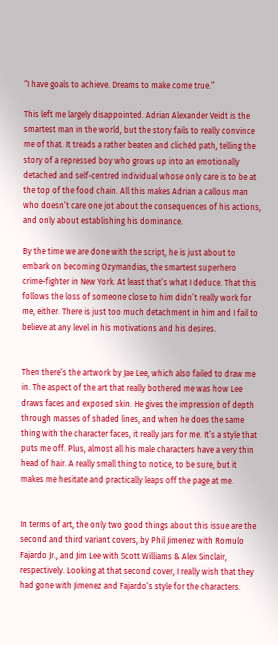“I have goals to achieve. Dreams to make come true.”

This left me largely disappointed. Adrian Alexander Veidt is the smartest man in the world, but the story fails to really convince me of that. It treads a rather beaten and clichéd path, telling the story of a repressed boy who grows up into an emotionally detached and self-centred individual whose only care is to be at the top of the food chain. All this makes Adrian a callous man who doesn’t care one jot about the consequences of his actions, and only about establishing his dominance.

By the time we are done with the script, he is just about to embark on becoming Ozymandias, the smartest superhero crime-fighter in New York. At least that’s what I deduce. That this follows the loss of someone close to him didn’t really work for me, either. There is just too much detachment in him and I fail to believe at any level in his motivations and his desires.


Then there’s the artwork by Jae Lee, which also failed to draw me in. The aspect of the art that really bothered me was how Lee draws faces and exposed skin. He gives the impression of depth through masses of shaded lines, and when he does the same thing with the character faces, it really jars for me. It’s a style that puts me off. Plus, almost all his male characters have a very thin head of hair. A really small thing to notice, to be sure, but it makes me hesitate and practically leaps off the page at me.


In terms of art, the only two good things about this issue are the second and third variant covers, by Phil Jimenez with Romulo Fajardo Jr., and Jim Lee with Scott Williams & Alex Sinclair, respectively. Looking at that second cover, I really wish that they had gone with Jimenez and Fajardo’s style for the characters.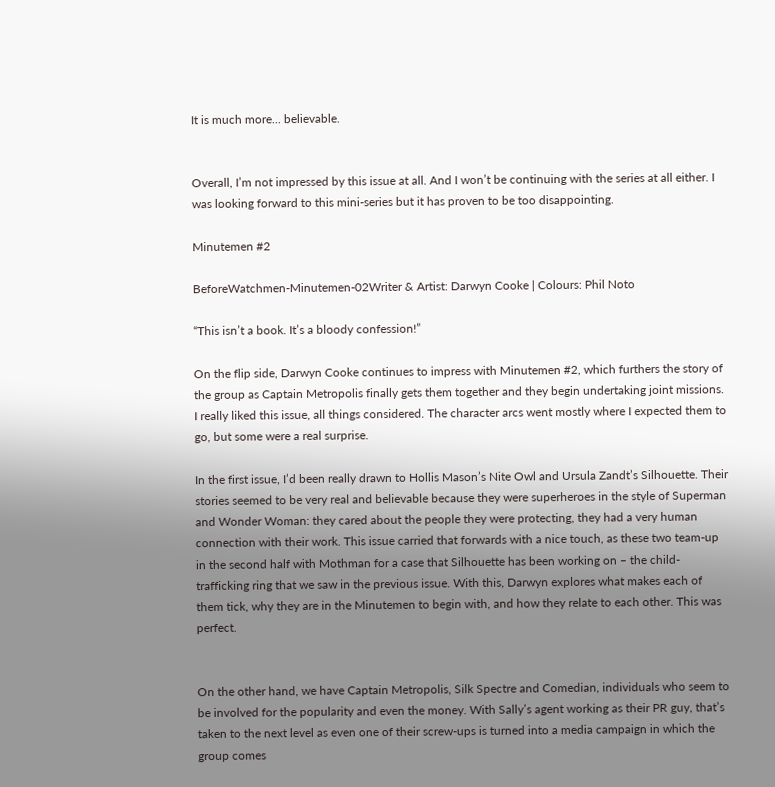It is much more... believable.


Overall, I’m not impressed by this issue at all. And I won’t be continuing with the series at all either. I was looking forward to this mini-series but it has proven to be too disappointing.

Minutemen #2

BeforeWatchmen-Minutemen-02Writer & Artist: Darwyn Cooke | Colours: Phil Noto

“This isn’t a book. It’s a bloody confession!”

On the flip side, Darwyn Cooke continues to impress with Minutemen #2, which furthers the story of the group as Captain Metropolis finally gets them together and they begin undertaking joint missions. I really liked this issue, all things considered. The character arcs went mostly where I expected them to go, but some were a real surprise.

In the first issue, I’d been really drawn to Hollis Mason’s Nite Owl and Ursula Zandt’s Silhouette. Their stories seemed to be very real and believable because they were superheroes in the style of Superman and Wonder Woman: they cared about the people they were protecting, they had a very human connection with their work. This issue carried that forwards with a nice touch, as these two team-up in the second half with Mothman for a case that Silhouette has been working on – the child-trafficking ring that we saw in the previous issue. With this, Darwyn explores what makes each of them tick, why they are in the Minutemen to begin with, and how they relate to each other. This was perfect.


On the other hand, we have Captain Metropolis, Silk Spectre and Comedian, individuals who seem to be involved for the popularity and even the money. With Sally’s agent working as their PR guy, that’s taken to the next level as even one of their screw-ups is turned into a media campaign in which the group comes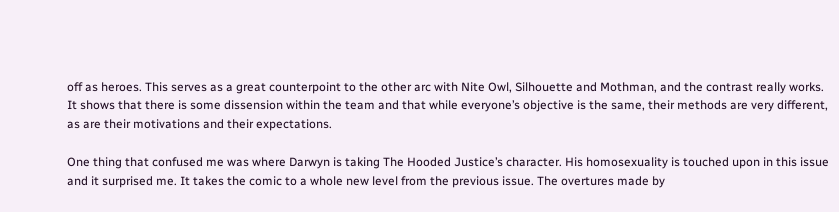off as heroes. This serves as a great counterpoint to the other arc with Nite Owl, Silhouette and Mothman, and the contrast really works. It shows that there is some dissension within the team and that while everyone’s objective is the same, their methods are very different, as are their motivations and their expectations.

One thing that confused me was where Darwyn is taking The Hooded Justice’s character. His homosexuality is touched upon in this issue and it surprised me. It takes the comic to a whole new level from the previous issue. The overtures made by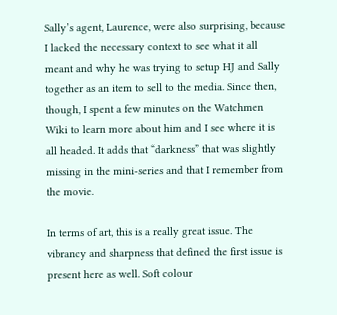Sally’s agent, Laurence, were also surprising, because I lacked the necessary context to see what it all meant and why he was trying to setup HJ and Sally together as an item to sell to the media. Since then, though, I spent a few minutes on the Watchmen Wiki to learn more about him and I see where it is all headed. It adds that “darkness” that was slightly missing in the mini-series and that I remember from the movie.

In terms of art, this is a really great issue. The vibrancy and sharpness that defined the first issue is present here as well. Soft colour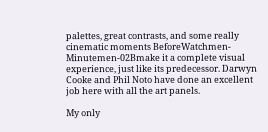palettes, great contrasts, and some really cinematic moments BeforeWatchmen-Minutemen-02Bmake it a complete visual experience, just like its predecessor. Darwyn Cooke and Phil Noto have done an excellent job here with all the art panels.

My only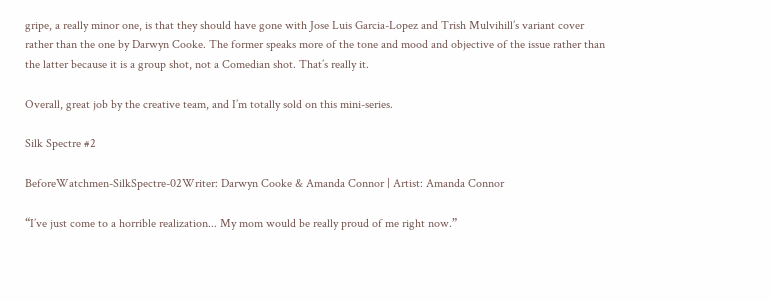gripe, a really minor one, is that they should have gone with Jose Luis Garcia-Lopez and Trish Mulvihill’s variant cover rather than the one by Darwyn Cooke. The former speaks more of the tone and mood and objective of the issue rather than the latter because it is a group shot, not a Comedian shot. That’s really it.

Overall, great job by the creative team, and I’m totally sold on this mini-series.

Silk Spectre #2

BeforeWatchmen-SilkSpectre-02Writer: Darwyn Cooke & Amanda Connor | Artist: Amanda Connor

“I’ve just come to a horrible realization... My mom would be really proud of me right now.”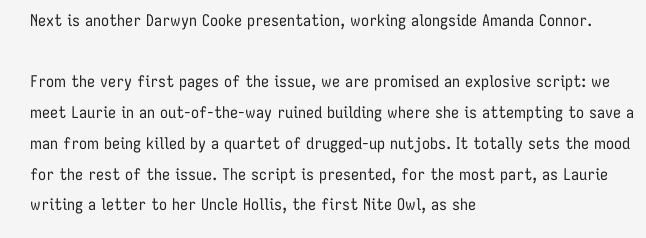Next is another Darwyn Cooke presentation, working alongside Amanda Connor.

From the very first pages of the issue, we are promised an explosive script: we meet Laurie in an out-of-the-way ruined building where she is attempting to save a man from being killed by a quartet of drugged-up nutjobs. It totally sets the mood for the rest of the issue. The script is presented, for the most part, as Laurie writing a letter to her Uncle Hollis, the first Nite Owl, as she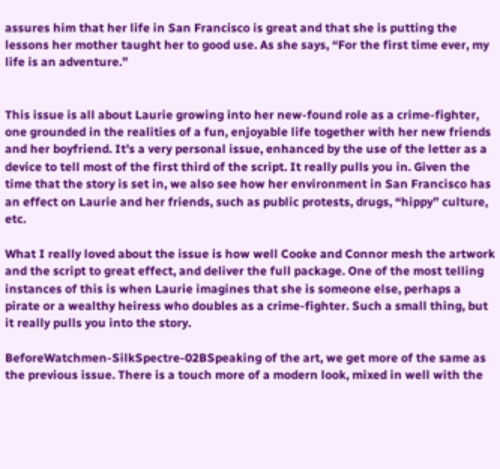assures him that her life in San Francisco is great and that she is putting the lessons her mother taught her to good use. As she says, “For the first time ever, my life is an adventure.”


This issue is all about Laurie growing into her new-found role as a crime-fighter, one grounded in the realities of a fun, enjoyable life together with her new friends and her boyfriend. It’s a very personal issue, enhanced by the use of the letter as a device to tell most of the first third of the script. It really pulls you in. Given the time that the story is set in, we also see how her environment in San Francisco has an effect on Laurie and her friends, such as public protests, drugs, “hippy” culture, etc.

What I really loved about the issue is how well Cooke and Connor mesh the artwork and the script to great effect, and deliver the full package. One of the most telling instances of this is when Laurie imagines that she is someone else, perhaps a pirate or a wealthy heiress who doubles as a crime-fighter. Such a small thing, but it really pulls you into the story.

BeforeWatchmen-SilkSpectre-02BSpeaking of the art, we get more of the same as the previous issue. There is a touch more of a modern look, mixed in well with the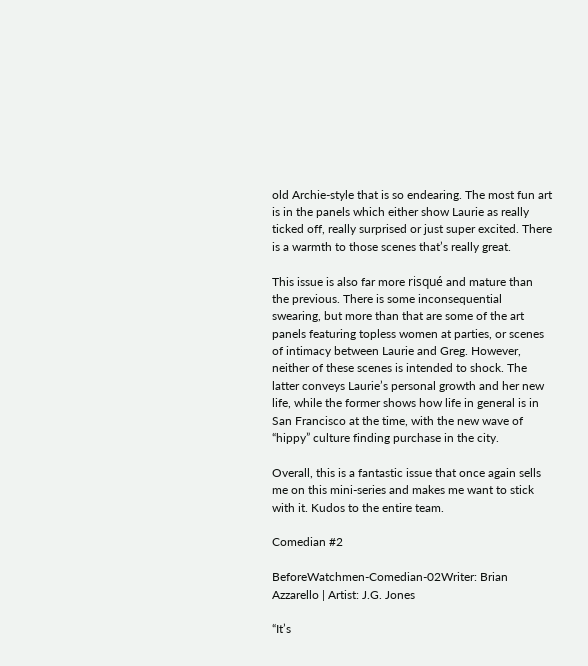old Archie-style that is so endearing. The most fun art is in the panels which either show Laurie as really ticked off, really surprised or just super excited. There is a warmth to those scenes that’s really great.

This issue is also far more risqué and mature than the previous. There is some inconsequential swearing, but more than that are some of the art panels featuring topless women at parties, or scenes of intimacy between Laurie and Greg. However, neither of these scenes is intended to shock. The latter conveys Laurie’s personal growth and her new life, while the former shows how life in general is in San Francisco at the time, with the new wave of “hippy” culture finding purchase in the city.

Overall, this is a fantastic issue that once again sells me on this mini-series and makes me want to stick with it. Kudos to the entire team.

Comedian #2

BeforeWatchmen-Comedian-02Writer: Brian Azzarello | Artist: J.G. Jones

“It’s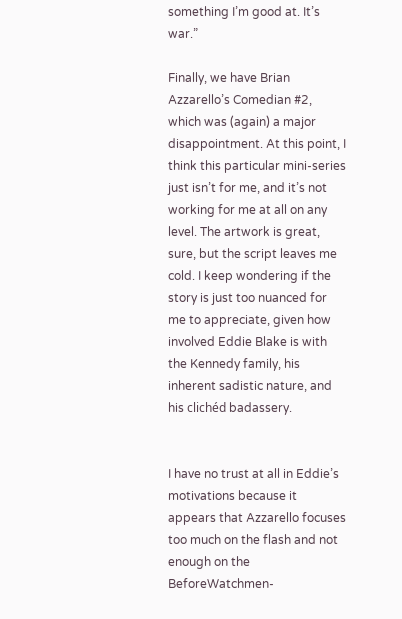something I’m good at. It’s war.”

Finally, we have Brian Azzarello’s Comedian #2, which was (again) a major disappointment. At this point, I think this particular mini-series just isn’t for me, and it’s not working for me at all on any level. The artwork is great, sure, but the script leaves me cold. I keep wondering if the story is just too nuanced for me to appreciate, given how involved Eddie Blake is with the Kennedy family, his inherent sadistic nature, and his clichéd badassery.


I have no trust at all in Eddie’s motivations because it appears that Azzarello focuses too much on the flash and not enough on the BeforeWatchmen-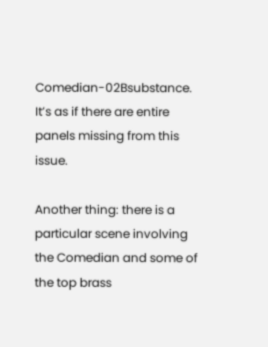Comedian-02Bsubstance. It’s as if there are entire panels missing from this issue.

Another thing: there is a particular scene involving the Comedian and some of the top brass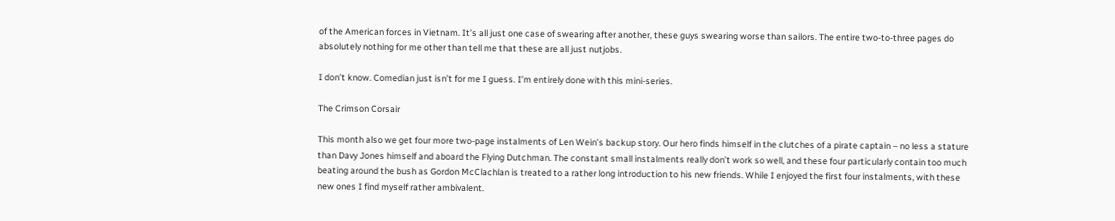of the American forces in Vietnam. It’s all just one case of swearing after another, these guys swearing worse than sailors. The entire two-to-three pages do absolutely nothing for me other than tell me that these are all just nutjobs.

I don’t know. Comedian just isn’t for me I guess. I’m entirely done with this mini-series.

The Crimson Corsair

This month also we get four more two-page instalments of Len Wein’s backup story. Our hero finds himself in the clutches of a pirate captain – no less a stature than Davy Jones himself and aboard the Flying Dutchman. The constant small instalments really don’t work so well, and these four particularly contain too much beating around the bush as Gordon McClachlan is treated to a rather long introduction to his new friends. While I enjoyed the first four instalments, with these new ones I find myself rather ambivalent.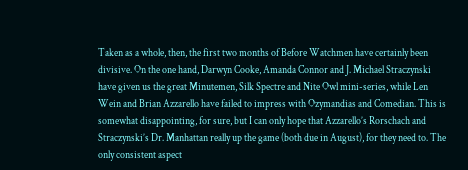Taken as a whole, then, the first two months of Before Watchmen have certainly been divisive. On the one hand, Darwyn Cooke, Amanda Connor and J. Michael Straczynski have given us the great Minutemen, Silk Spectre and Nite Owl mini-series, while Len Wein and Brian Azzarello have failed to impress with Ozymandias and Comedian. This is somewhat disappointing, for sure, but I can only hope that Azzarello’s Rorschach and Straczynski’s Dr. Manhattan really up the game (both due in August), for they need to. The only consistent aspect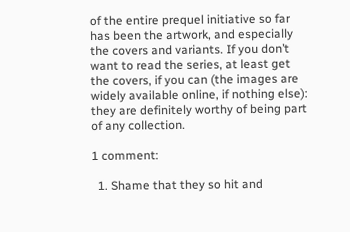of the entire prequel initiative so far has been the artwork, and especially the covers and variants. If you don’t want to read the series, at least get the covers, if you can (the images are widely available online, if nothing else): they are definitely worthy of being part of any collection.

1 comment:

  1. Shame that they so hit and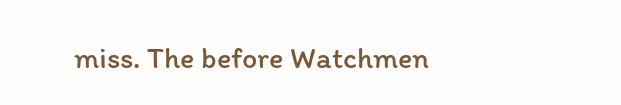miss. The before Watchmen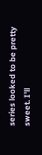series looked to be pretty sweet. I'll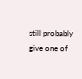still probably give one of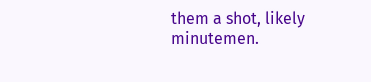them a shot, likely minutemen.